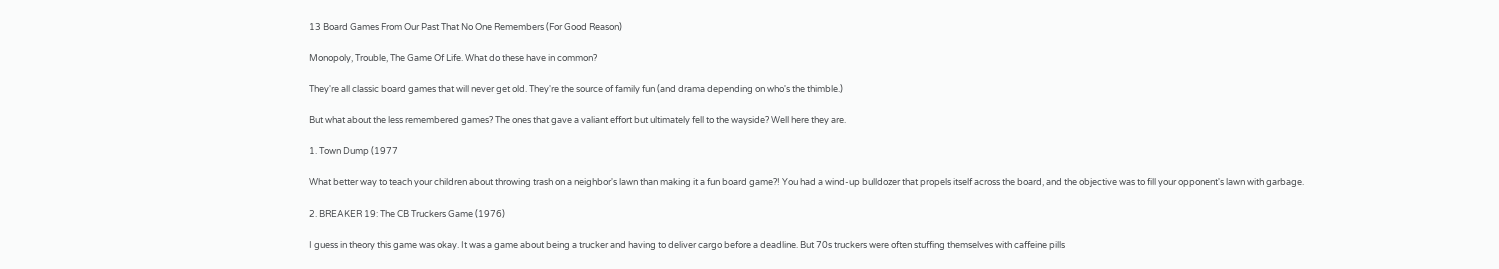13 Board Games From Our Past That No One Remembers (For Good Reason)

Monopoly, Trouble, The Game Of Life. What do these have in common?

They're all classic board games that will never get old. They're the source of family fun (and drama depending on who's the thimble.)

But what about the less remembered games? The ones that gave a valiant effort but ultimately fell to the wayside? Well here they are.

1. Town Dump (1977

What better way to teach your children about throwing trash on a neighbor's lawn than making it a fun board game?! You had a wind-up bulldozer that propels itself across the board, and the objective was to fill your opponent's lawn with garbage.

2. BREAKER 19: The CB Truckers Game (1976)

I guess in theory this game was okay. It was a game about being a trucker and having to deliver cargo before a deadline. But 70s truckers were often stuffing themselves with caffeine pills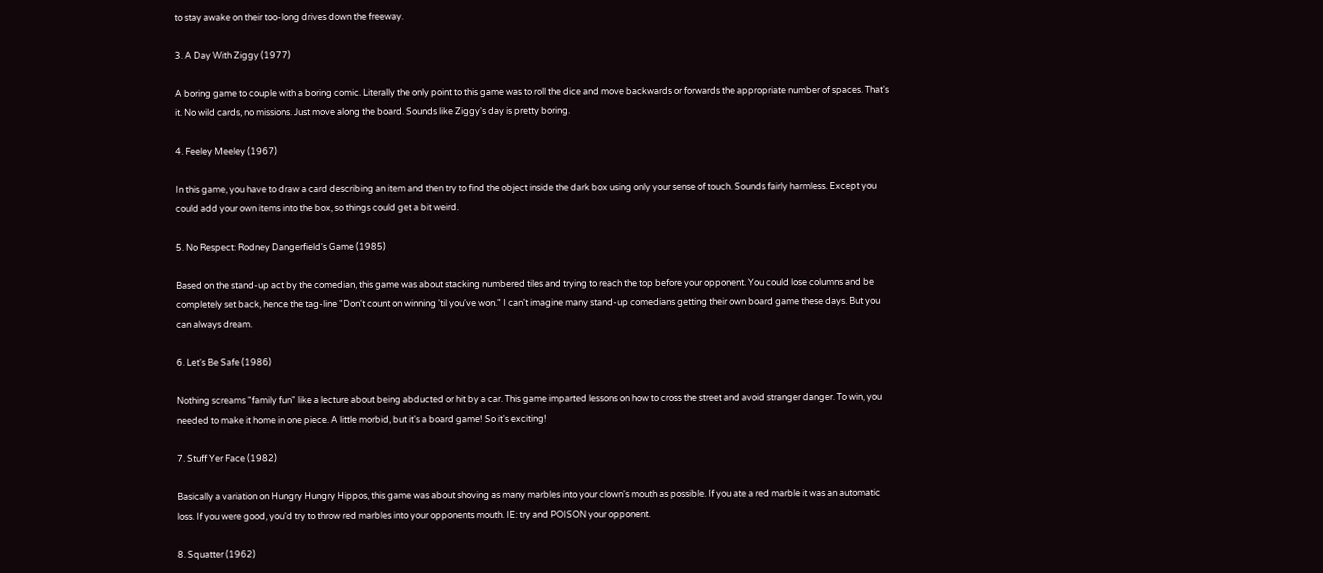to stay awake on their too-long drives down the freeway.

3. A Day With Ziggy (1977)

A boring game to couple with a boring comic. Literally the only point to this game was to roll the dice and move backwards or forwards the appropriate number of spaces. That's it. No wild cards, no missions. Just move along the board. Sounds like Ziggy's day is pretty boring.

4. Feeley Meeley (1967)

In this game, you have to draw a card describing an item and then try to find the object inside the dark box using only your sense of touch. Sounds fairly harmless. Except you could add your own items into the box, so things could get a bit weird.

5. No Respect: Rodney Dangerfield's Game (1985)

Based on the stand-up act by the comedian, this game was about stacking numbered tiles and trying to reach the top before your opponent. You could lose columns and be completely set back, hence the tag-line "Don't count on winning 'til you've won." I can't imagine many stand-up comedians getting their own board game these days. But you can always dream.

6. Let's Be Safe (1986)

Nothing screams "family fun" like a lecture about being abducted or hit by a car. This game imparted lessons on how to cross the street and avoid stranger danger. To win, you needed to make it home in one piece. A little morbid, but it's a board game! So it's exciting!

7. Stuff Yer Face (1982)

Basically a variation on Hungry Hungry Hippos, this game was about shoving as many marbles into your clown's mouth as possible. If you ate a red marble it was an automatic loss. If you were good, you'd try to throw red marbles into your opponents mouth. IE: try and POISON your opponent.

8. Squatter (1962)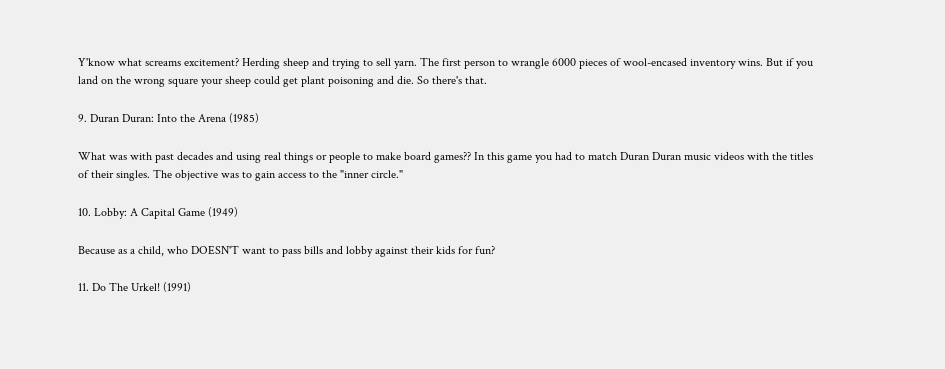Y'know what screams excitement? Herding sheep and trying to sell yarn. The first person to wrangle 6000 pieces of wool-encased inventory wins. But if you land on the wrong square your sheep could get plant poisoning and die. So there's that.

9. Duran Duran: Into the Arena (1985)

What was with past decades and using real things or people to make board games?? In this game you had to match Duran Duran music videos with the titles of their singles. The objective was to gain access to the "inner circle."

10. Lobby: A Capital Game (1949)

Because as a child, who DOESN'T want to pass bills and lobby against their kids for fun?

11. Do The Urkel! (1991)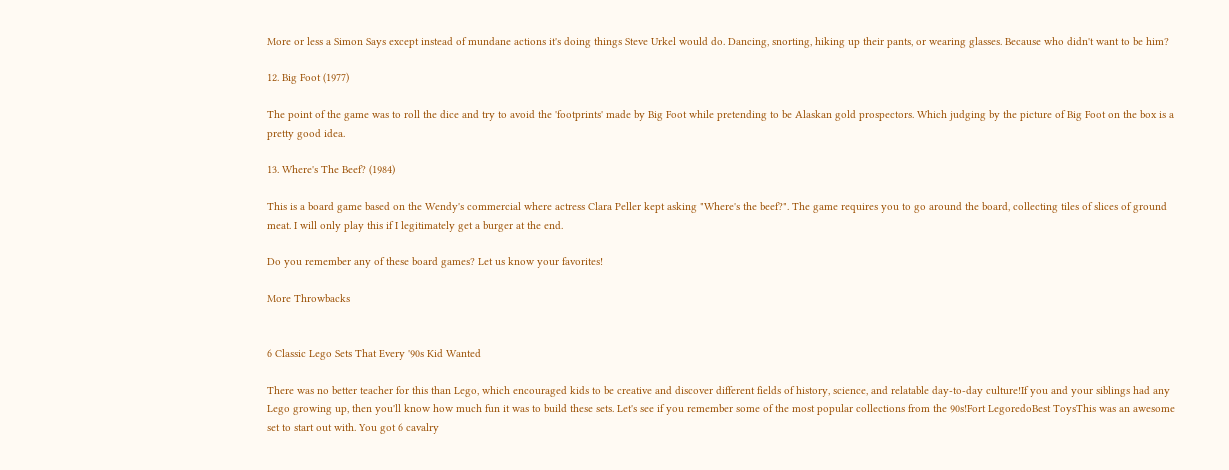More or less a Simon Says except instead of mundane actions it's doing things Steve Urkel would do. Dancing, snorting, hiking up their pants, or wearing glasses. Because who didn't want to be him?

12. Big Foot (1977)

The point of the game was to roll the dice and try to avoid the 'footprints' made by Big Foot while pretending to be Alaskan gold prospectors. Which judging by the picture of Big Foot on the box is a pretty good idea.

13. Where's The Beef? (1984)

This is a board game based on the Wendy's commercial where actress Clara Peller kept asking "Where's the beef?". The game requires you to go around the board, collecting tiles of slices of ground meat. I will only play this if I legitimately get a burger at the end.

Do you remember any of these board games? Let us know your favorites!

More Throwbacks


6 Classic Lego Sets That Every '90s Kid Wanted

There was no better teacher for this than Lego, which encouraged kids to be creative and discover different fields of history, science, and relatable day-to-day culture!If you and your siblings had any Lego growing up, then you'll know how much fun it was to build these sets. Let's see if you remember some of the most popular collections from the 90s!Fort LegoredoBest ToysThis was an awesome set to start out with. You got 6 cavalry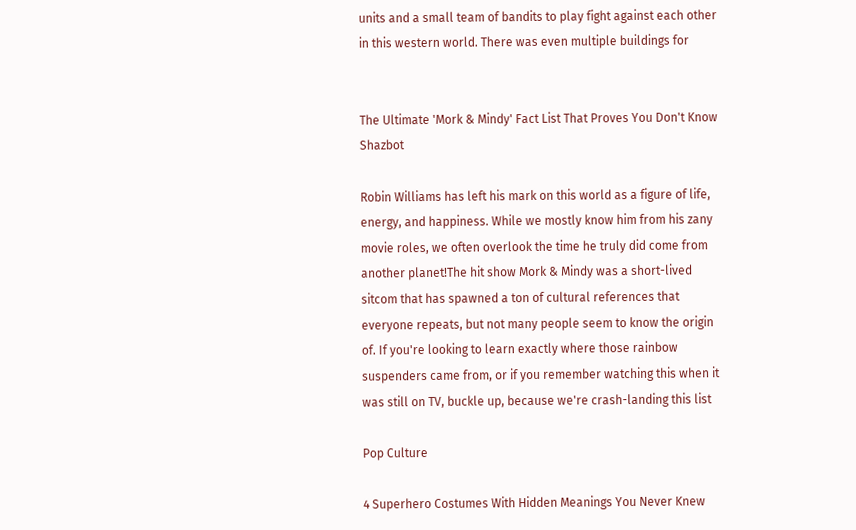units and a small team of bandits to play fight against each other in this western world. There was even multiple buildings for


The Ultimate 'Mork & Mindy' Fact List That Proves You Don't Know Shazbot

Robin Williams has left his mark on this world as a figure of life, energy, and happiness. While we mostly know him from his zany movie roles, we often overlook the time he truly did come from another planet!The hit show Mork & Mindy was a short-lived sitcom that has spawned a ton of cultural references that everyone repeats, but not many people seem to know the origin of. If you're looking to learn exactly where those rainbow suspenders came from, or if you remember watching this when it was still on TV, buckle up, because we're crash-landing this list

Pop Culture

4 Superhero Costumes With Hidden Meanings You Never Knew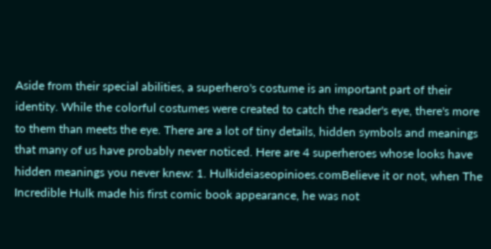Aside from their special abilities, a superhero's costume is an important part of their identity. While the colorful costumes were created to catch the reader's eye, there's more to them than meets the eye. There are a lot of tiny details, hidden symbols and meanings that many of us have probably never noticed. Here are 4 superheroes whose looks have hidden meanings you never knew: 1. Hulkideiaseopinioes.comBelieve it or not, when The Incredible Hulk made his first comic book appearance, he was not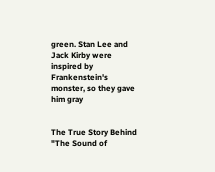green. Stan Lee and Jack Kirby were inspired by Frankenstein's monster, so they gave him gray


The True Story Behind "The Sound of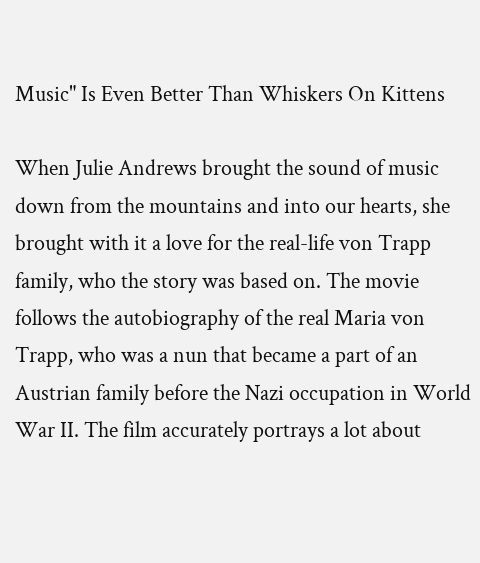Music" Is Even Better Than Whiskers On Kittens

When Julie Andrews brought the sound of music down from the mountains and into our hearts, she brought with it a love for the real-life von Trapp family, who the story was based on. The movie follows the autobiography of the real Maria von Trapp, who was a nun that became a part of an Austrian family before the Nazi occupation in World War II. The film accurately portrays a lot about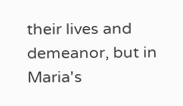their lives and demeanor, but in Maria's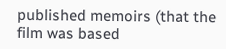published memoirs (that the film was based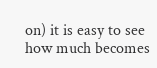on) it is easy to see how much becomes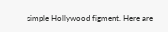simple Hollywood figment. Here are